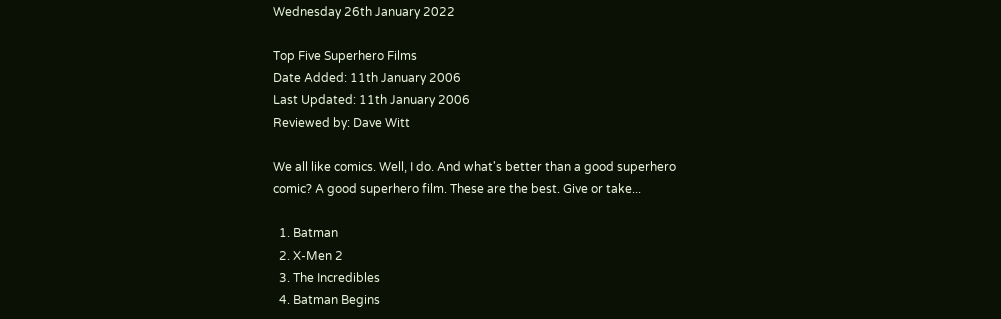Wednesday 26th January 2022

Top Five Superhero Films
Date Added: 11th January 2006
Last Updated: 11th January 2006
Reviewed by: Dave Witt

We all like comics. Well, I do. And what's better than a good superhero comic? A good superhero film. These are the best. Give or take...

  1. Batman
  2. X-Men 2
  3. The Incredibles
  4. Batman Begins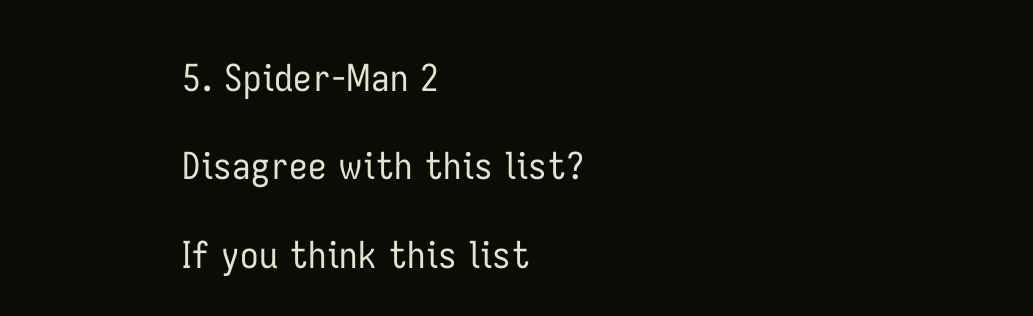5. Spider-Man 2

Disagree with this list?

If you think this list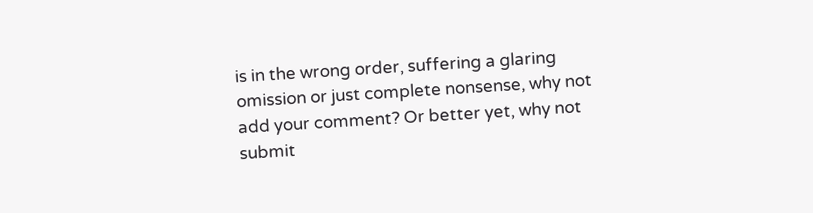is in the wrong order, suffering a glaring omission or just complete nonsense, why not add your comment? Or better yet, why not submit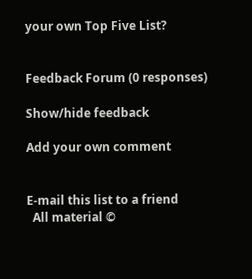your own Top Five List?


Feedback Forum (0 responses)

Show/hide feedback

Add your own comment


E-mail this list to a friend
  All material ©